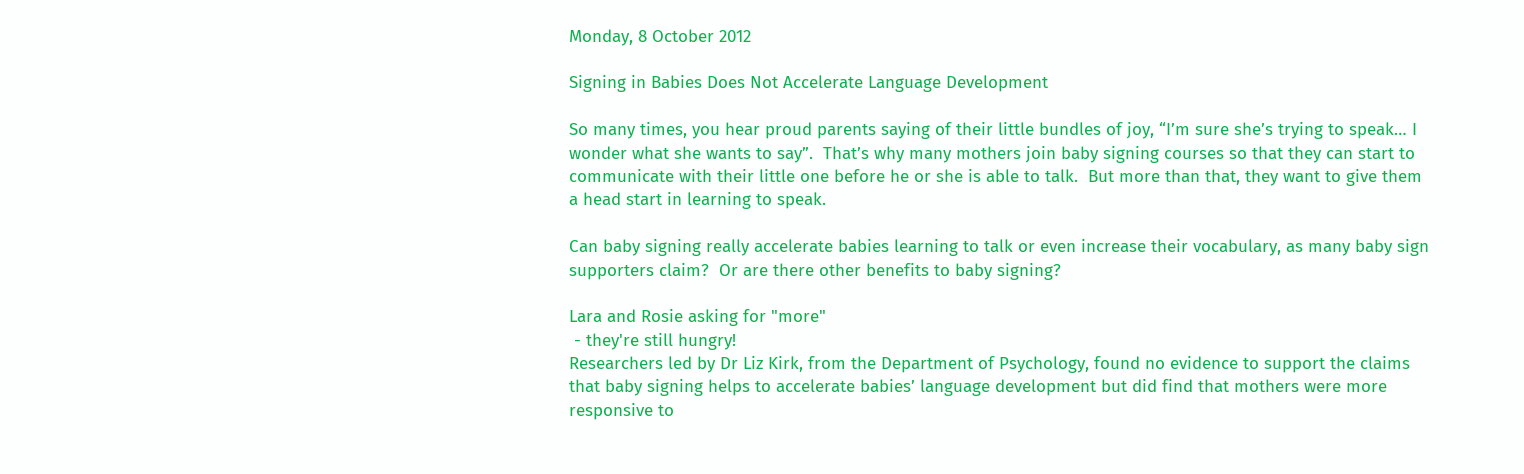Monday, 8 October 2012

Signing in Babies Does Not Accelerate Language Development

So many times, you hear proud parents saying of their little bundles of joy, “I’m sure she’s trying to speak… I wonder what she wants to say”.  That’s why many mothers join baby signing courses so that they can start to communicate with their little one before he or she is able to talk.  But more than that, they want to give them a head start in learning to speak.

Can baby signing really accelerate babies learning to talk or even increase their vocabulary, as many baby sign supporters claim?  Or are there other benefits to baby signing?

Lara and Rosie asking for "more"
 - they're still hungry!
Researchers led by Dr Liz Kirk, from the Department of Psychology, found no evidence to support the claims that baby signing helps to accelerate babies’ language development but did find that mothers were more responsive to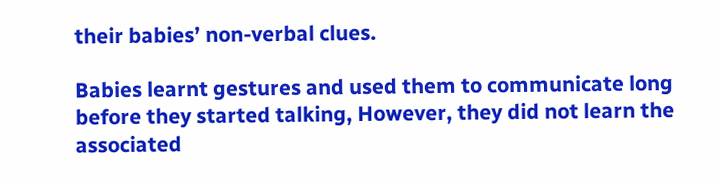their babies’ non-verbal clues.

Babies learnt gestures and used them to communicate long before they started talking, However, they did not learn the associated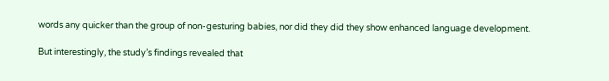words any quicker than the group of non-gesturing babies, nor did they did they show enhanced language development.

But interestingly, the study’s findings revealed that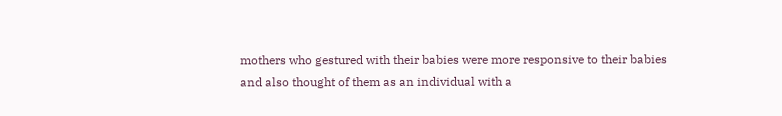mothers who gestured with their babies were more responsive to their babies and also thought of them as an individual with a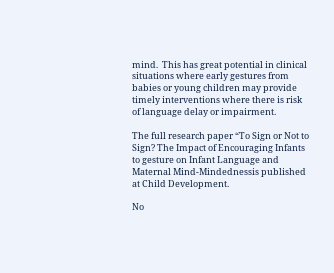mind.  This has great potential in clinical situations where early gestures from babies or young children may provide timely interventions where there is risk of language delay or impairment.

The full research paper “To Sign or Not to Sign? The Impact of Encouraging Infants to gesture on Infant Language and Maternal Mind-Mindednessis published at Child Development.

No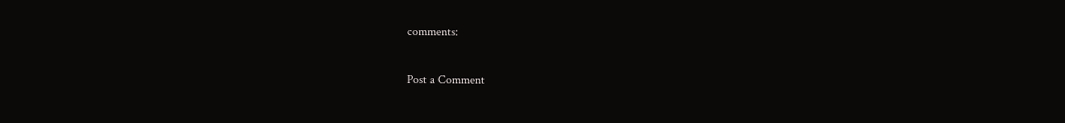comments:

Post a Comment